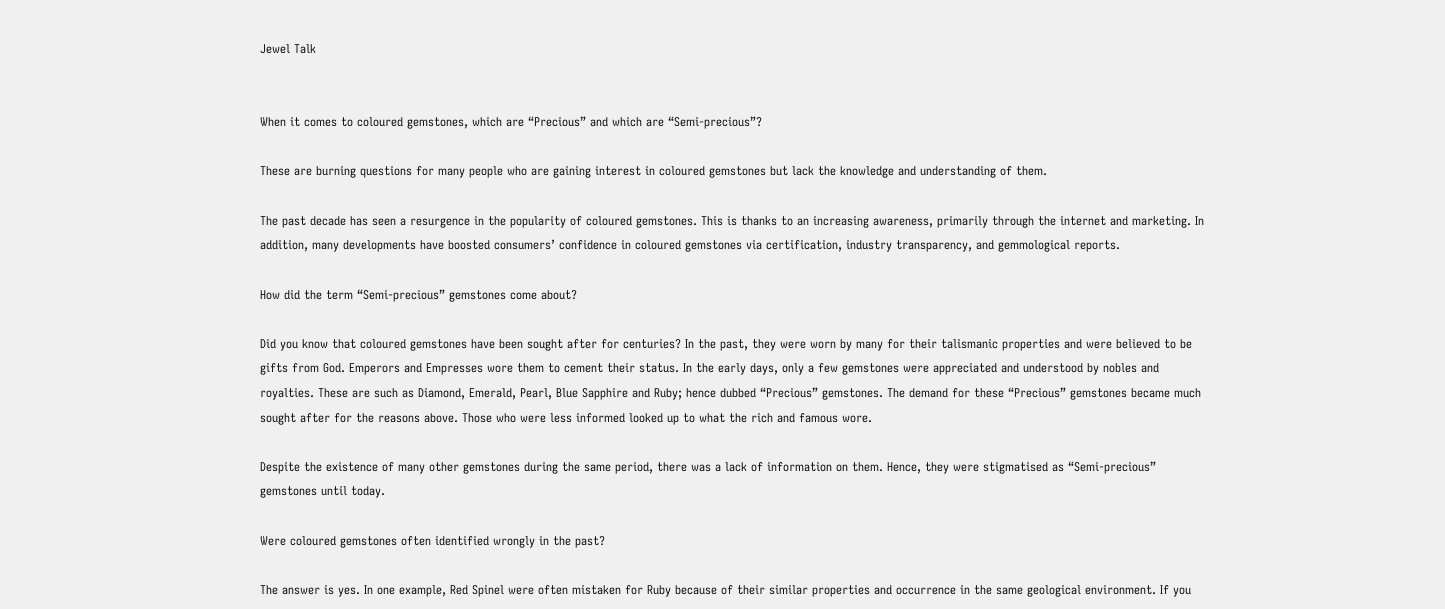Jewel Talk


When it comes to coloured gemstones, which are “Precious” and which are “Semi-precious”?

These are burning questions for many people who are gaining interest in coloured gemstones but lack the knowledge and understanding of them.

The past decade has seen a resurgence in the popularity of coloured gemstones. This is thanks to an increasing awareness, primarily through the internet and marketing. In addition, many developments have boosted consumers’ confidence in coloured gemstones via certification, industry transparency, and gemmological reports.

How did the term “Semi-precious” gemstones come about?

Did you know that coloured gemstones have been sought after for centuries? In the past, they were worn by many for their talismanic properties and were believed to be gifts from God. Emperors and Empresses wore them to cement their status. In the early days, only a few gemstones were appreciated and understood by nobles and royalties. These are such as Diamond, Emerald, Pearl, Blue Sapphire and Ruby; hence dubbed “Precious” gemstones. The demand for these “Precious” gemstones became much sought after for the reasons above. Those who were less informed looked up to what the rich and famous wore.

Despite the existence of many other gemstones during the same period, there was a lack of information on them. Hence, they were stigmatised as “Semi-precious” gemstones until today.

Were coloured gemstones often identified wrongly in the past?

The answer is yes. In one example, Red Spinel were often mistaken for Ruby because of their similar properties and occurrence in the same geological environment. If you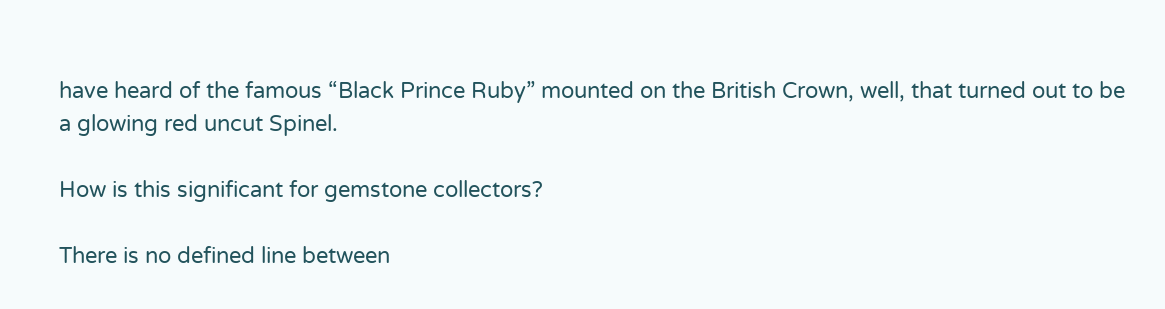have heard of the famous “Black Prince Ruby” mounted on the British Crown, well, that turned out to be a glowing red uncut Spinel.

How is this significant for gemstone collectors?

There is no defined line between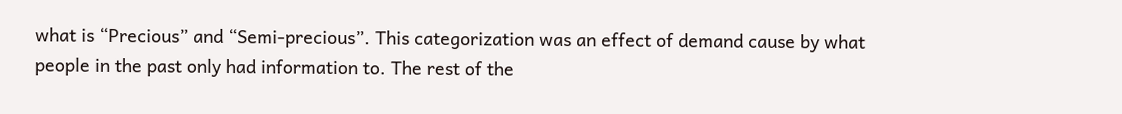what is “Precious” and “Semi-precious”. This categorization was an effect of demand cause by what people in the past only had information to. The rest of the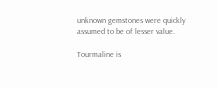unknown gemstones were quickly assumed to be of lesser value.

Tourmaline is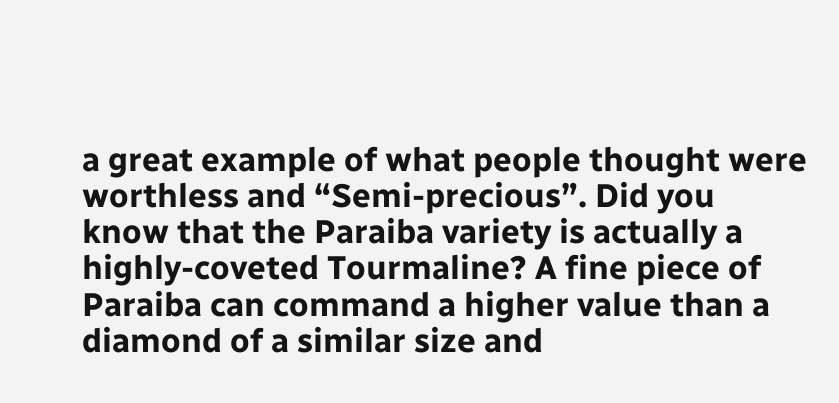a great example of what people thought were worthless and “Semi-precious”. Did you know that the Paraiba variety is actually a highly-coveted Tourmaline? A fine piece of Paraiba can command a higher value than a diamond of a similar size and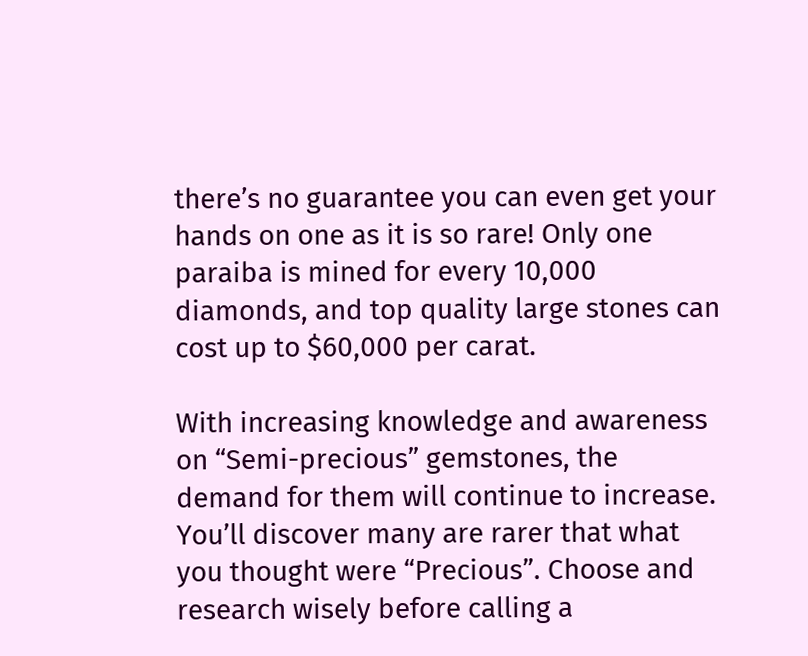there’s no guarantee you can even get your hands on one as it is so rare! Only one paraiba is mined for every 10,000 diamonds, and top quality large stones can cost up to $60,000 per carat.

With increasing knowledge and awareness on “Semi-precious” gemstones, the demand for them will continue to increase. You’ll discover many are rarer that what you thought were “Precious”. Choose and research wisely before calling a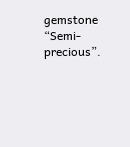gemstone “Semi-precious”.